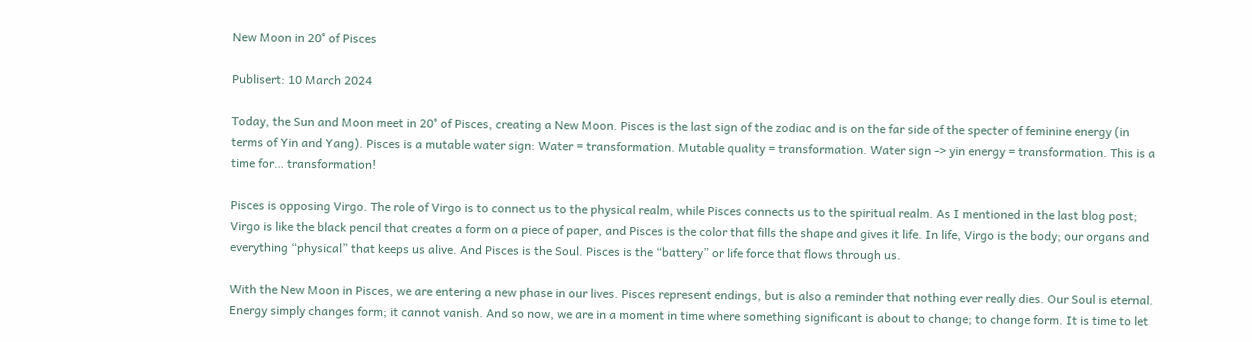New Moon in 20° of Pisces

Publisert: 10 March 2024

Today, the Sun and Moon meet in 20° of Pisces, creating a New Moon. Pisces is the last sign of the zodiac and is on the far side of the specter of feminine energy (in terms of Yin and Yang). Pisces is a mutable water sign: Water = transformation. Mutable quality = transformation. Water sign -> yin energy = transformation. This is a time for… transformation!

Pisces is opposing Virgo. The role of Virgo is to connect us to the physical realm, while Pisces connects us to the spiritual realm. As I mentioned in the last blog post; Virgo is like the black pencil that creates a form on a piece of paper, and Pisces is the color that fills the shape and gives it life. In life, Virgo is the body; our organs and everything “physical” that keeps us alive. And Pisces is the Soul. Pisces is the “battery” or life force that flows through us.

With the New Moon in Pisces, we are entering a new phase in our lives. Pisces represent endings, but is also a reminder that nothing ever really dies. Our Soul is eternal. Energy simply changes form; it cannot vanish. And so now, we are in a moment in time where something significant is about to change; to change form. It is time to let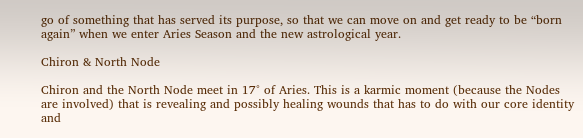go of something that has served its purpose, so that we can move on and get ready to be “born again” when we enter Aries Season and the new astrological year.

Chiron & North Node

Chiron and the North Node meet in 17° of Aries. This is a karmic moment (because the Nodes are involved) that is revealing and possibly healing wounds that has to do with our core identity and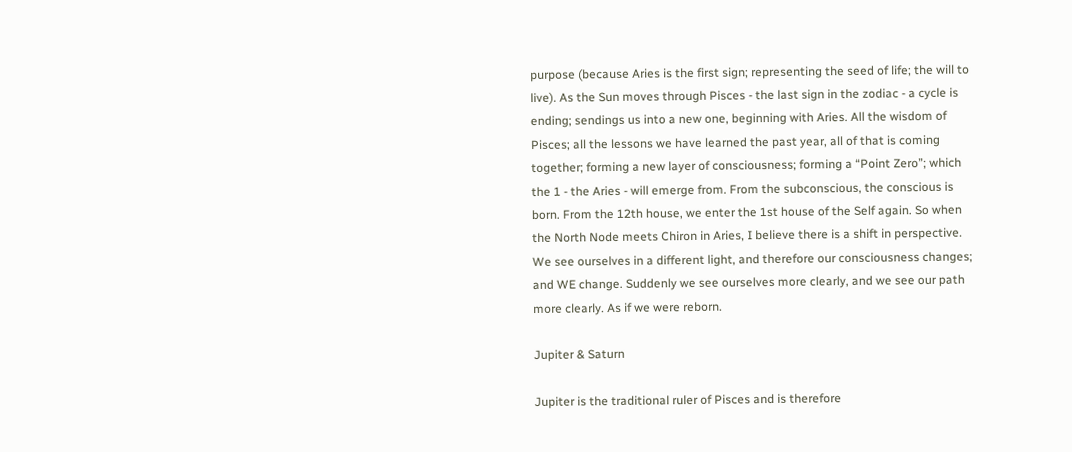purpose (because Aries is the first sign; representing the seed of life; the will to live). As the Sun moves through Pisces - the last sign in the zodiac - a cycle is ending; sendings us into a new one, beginning with Aries. All the wisdom of Pisces; all the lessons we have learned the past year, all of that is coming together; forming a new layer of consciousness; forming a “Point Zero”; which the 1 - the Aries - will emerge from. From the subconscious, the conscious is born. From the 12th house, we enter the 1st house of the Self again. So when the North Node meets Chiron in Aries, I believe there is a shift in perspective. We see ourselves in a different light, and therefore our consciousness changes; and WE change. Suddenly we see ourselves more clearly, and we see our path more clearly. As if we were reborn.

Jupiter & Saturn

Jupiter is the traditional ruler of Pisces and is therefore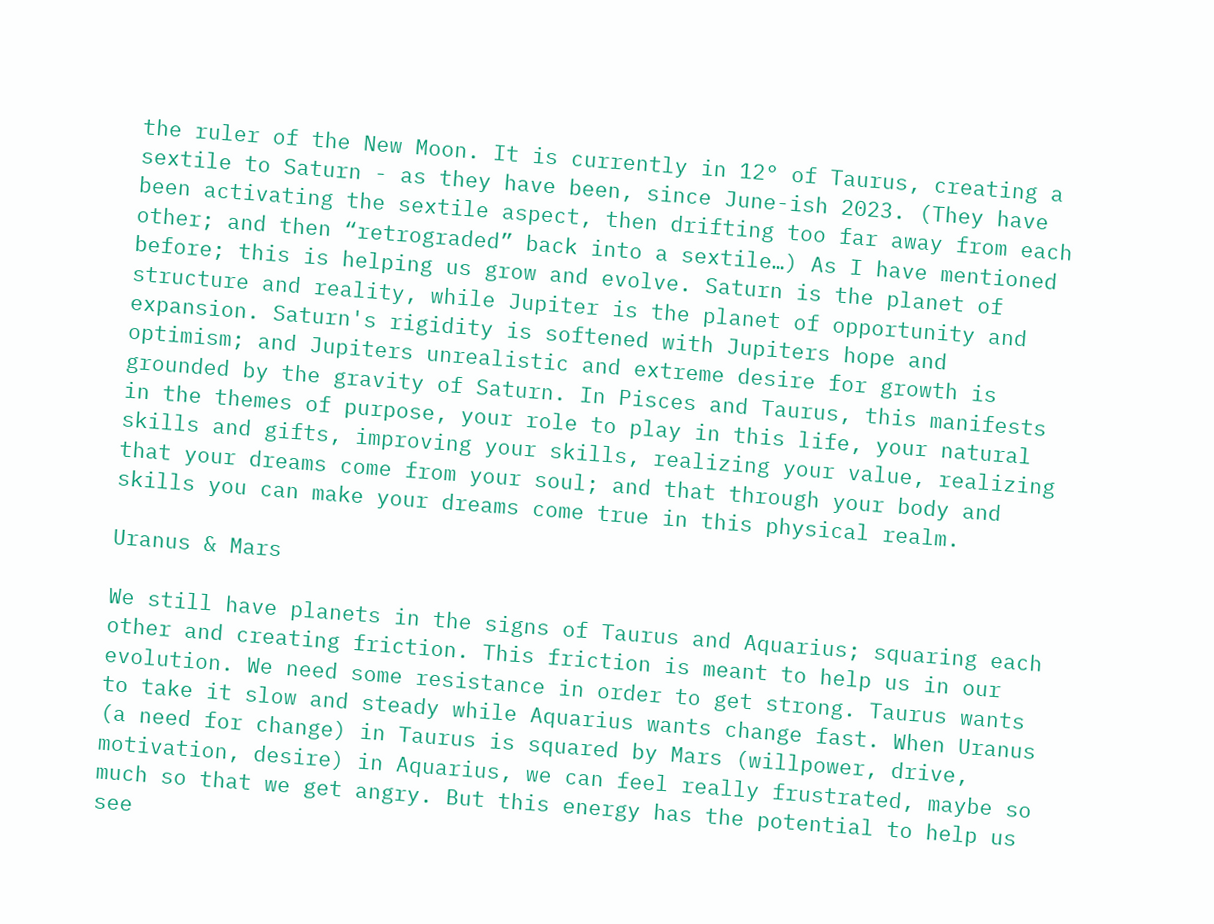the ruler of the New Moon. It is currently in 12° of Taurus, creating a sextile to Saturn - as they have been, since June-ish 2023. (They have been activating the sextile aspect, then drifting too far away from each other; and then “retrograded” back into a sextile…) As I have mentioned before; this is helping us grow and evolve. Saturn is the planet of structure and reality, while Jupiter is the planet of opportunity and expansion. Saturn's rigidity is softened with Jupiters hope and optimism; and Jupiters unrealistic and extreme desire for growth is grounded by the gravity of Saturn. In Pisces and Taurus, this manifests in the themes of purpose, your role to play in this life, your natural skills and gifts, improving your skills, realizing your value, realizing that your dreams come from your soul; and that through your body and skills you can make your dreams come true in this physical realm.

Uranus & Mars

We still have planets in the signs of Taurus and Aquarius; squaring each other and creating friction. This friction is meant to help us in our evolution. We need some resistance in order to get strong. Taurus wants to take it slow and steady while Aquarius wants change fast. When Uranus (a need for change) in Taurus is squared by Mars (willpower, drive, motivation, desire) in Aquarius, we can feel really frustrated, maybe so much so that we get angry. But this energy has the potential to help us see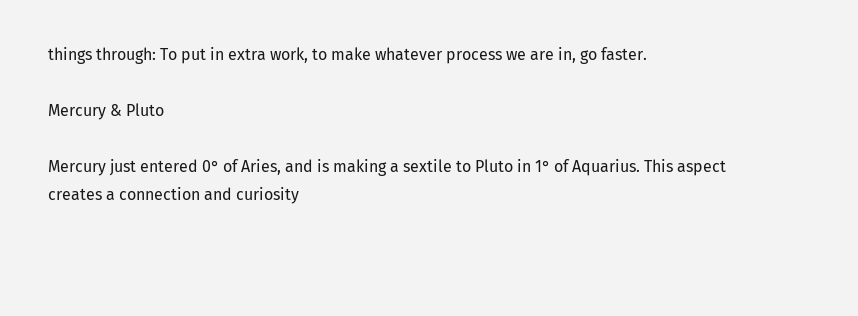things through: To put in extra work, to make whatever process we are in, go faster.

Mercury & Pluto

Mercury just entered 0° of Aries, and is making a sextile to Pluto in 1° of Aquarius. This aspect creates a connection and curiosity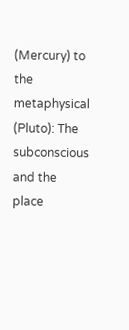(Mercury) to the metaphysical (Pluto): The subconscious and the place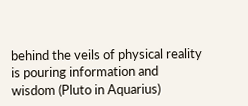behind the veils of physical reality is pouring information and wisdom (Pluto in Aquarius)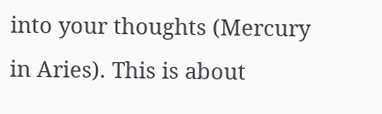into your thoughts (Mercury in Aries). This is about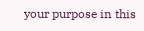your purpose in this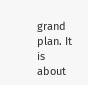grand plan. It is about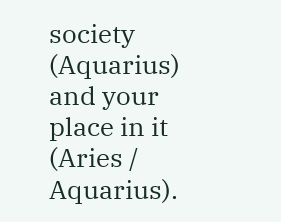society (Aquarius) and your place in it (Aries / Aquarius).